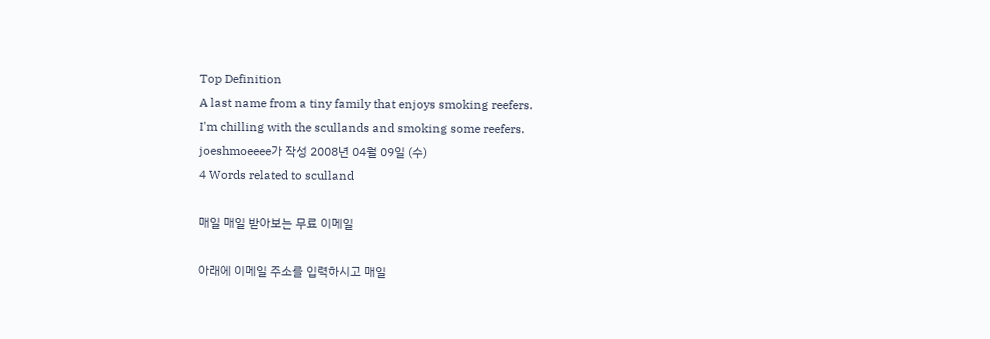Top Definition
A last name from a tiny family that enjoys smoking reefers.
I'm chilling with the scullands and smoking some reefers.
joeshmoeeee가 작성 2008년 04월 09일 (수)
4 Words related to sculland

매일 매일 받아보는 무료 이메일

아래에 이메일 주소를 입력하시고 매일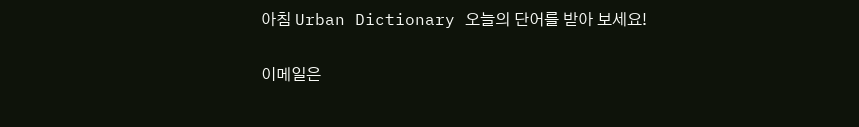아침 Urban Dictionary 오늘의 단어를 받아 보세요!

이메일은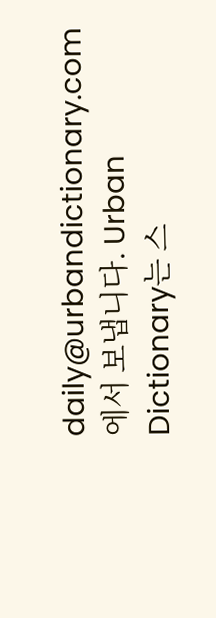daily@urbandictionary.com에서 보냅니다. Urban Dictionary는 스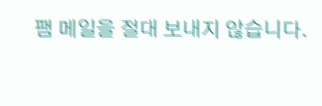팸 메일을 절대 보내지 않습니다.